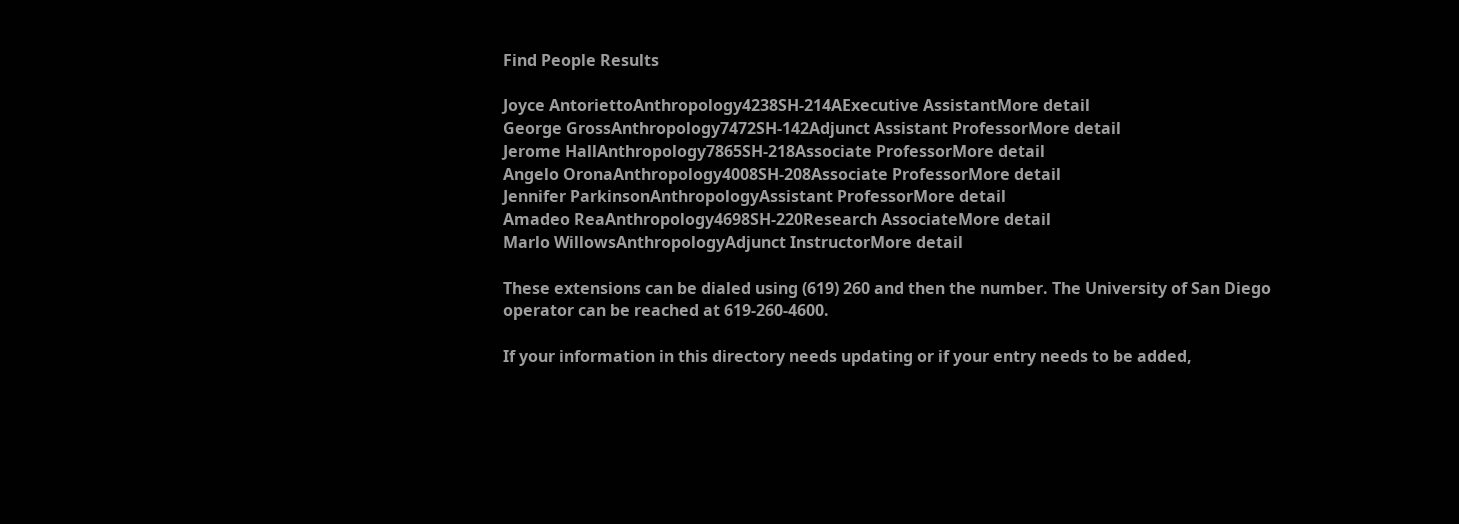Find People Results

Joyce AntoriettoAnthropology4238SH-214AExecutive AssistantMore detail
George GrossAnthropology7472SH-142Adjunct Assistant ProfessorMore detail
Jerome HallAnthropology7865SH-218Associate ProfessorMore detail
Angelo OronaAnthropology4008SH-208Associate ProfessorMore detail
Jennifer ParkinsonAnthropologyAssistant ProfessorMore detail
Amadeo ReaAnthropology4698SH-220Research AssociateMore detail
Marlo WillowsAnthropologyAdjunct InstructorMore detail

These extensions can be dialed using (619) 260 and then the number. The University of San Diego operator can be reached at 619-260-4600.

If your information in this directory needs updating or if your entry needs to be added,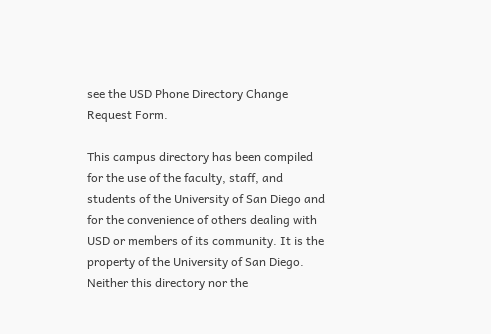see the USD Phone Directory Change Request Form.

This campus directory has been compiled for the use of the faculty, staff, and students of the University of San Diego and for the convenience of others dealing with USD or members of its community. It is the property of the University of San Diego. Neither this directory nor the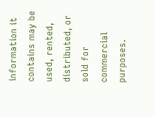information it contains may be used, rented, distributed, or sold for commercial purposes.